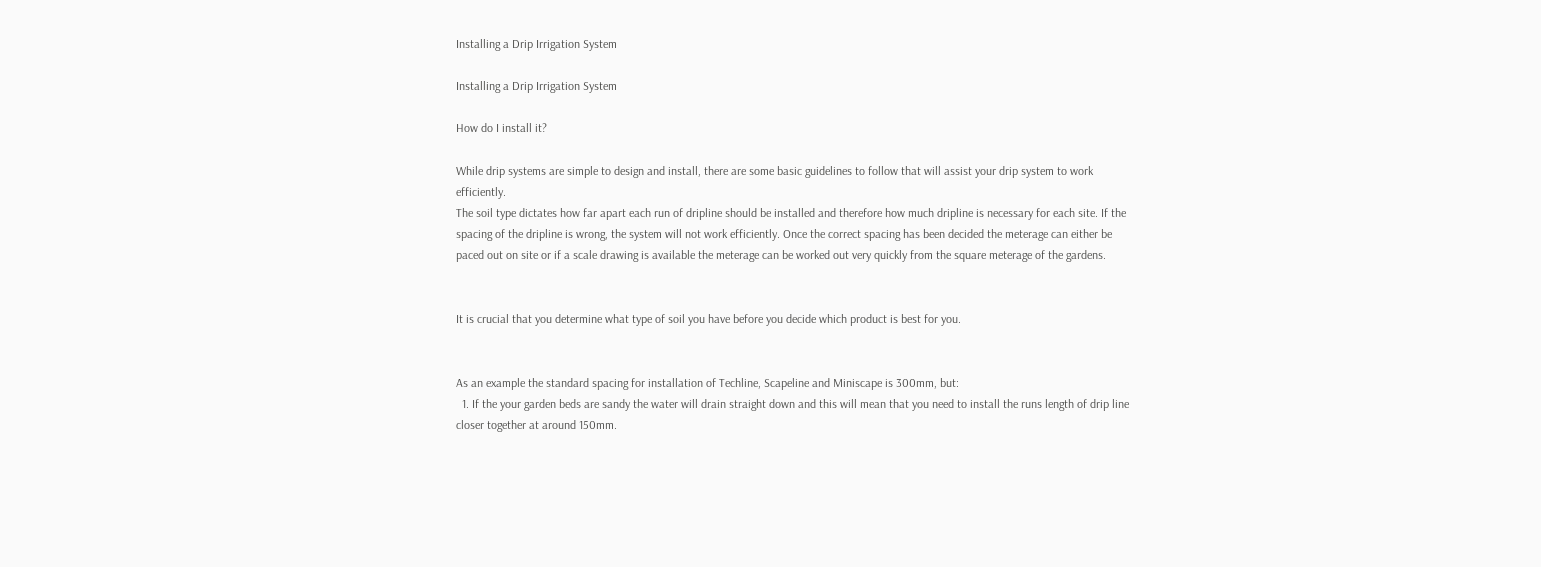Installing a Drip Irrigation System

Installing a Drip Irrigation System

How do I install it?

While drip systems are simple to design and install, there are some basic guidelines to follow that will assist your drip system to work efficiently.
The soil type dictates how far apart each run of dripline should be installed and therefore how much dripline is necessary for each site. If the spacing of the dripline is wrong, the system will not work efficiently. Once the correct spacing has been decided the meterage can either be paced out on site or if a scale drawing is available the meterage can be worked out very quickly from the square meterage of the gardens.


It is crucial that you determine what type of soil you have before you decide which product is best for you.


As an example the standard spacing for installation of Techline, Scapeline and Miniscape is 300mm, but:
  1. If the your garden beds are sandy the water will drain straight down and this will mean that you need to install the runs length of drip line closer together at around 150mm.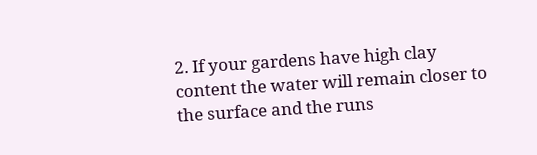2. If your gardens have high clay content the water will remain closer to the surface and the runs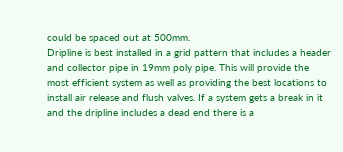could be spaced out at 500mm.
Dripline is best installed in a grid pattern that includes a header and collector pipe in 19mm poly pipe. This will provide the most efficient system as well as providing the best locations to install air release and flush valves. If a system gets a break in it and the dripline includes a dead end there is a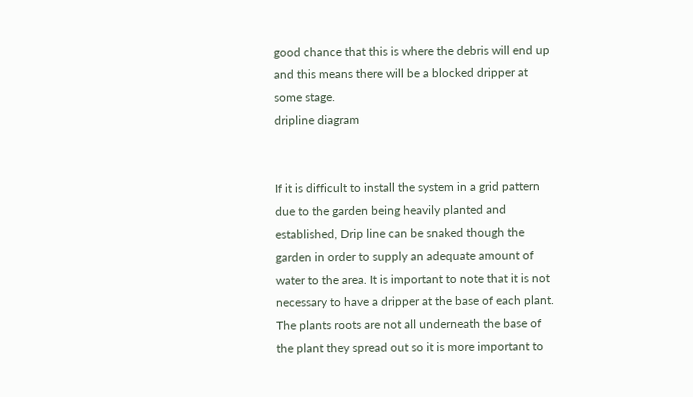good chance that this is where the debris will end up and this means there will be a blocked dripper at some stage.
dripline diagram


If it is difficult to install the system in a grid pattern due to the garden being heavily planted and established, Drip line can be snaked though the garden in order to supply an adequate amount of water to the area. It is important to note that it is not necessary to have a dripper at the base of each plant. The plants roots are not all underneath the base of the plant they spread out so it is more important to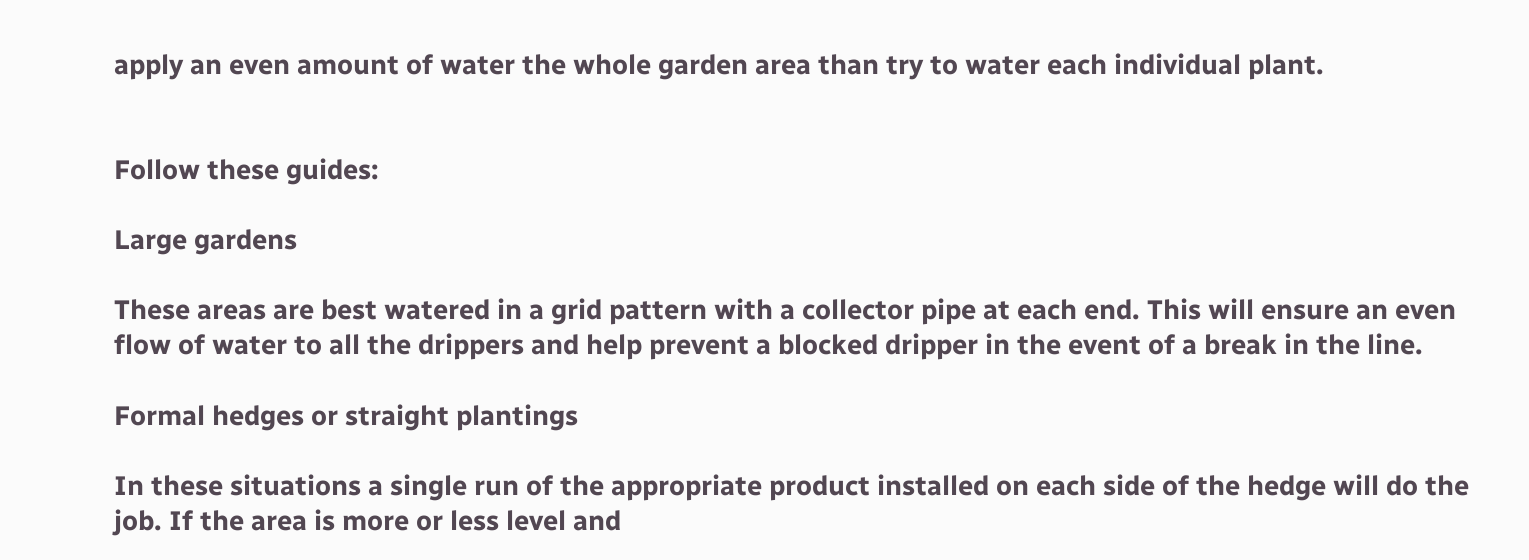apply an even amount of water the whole garden area than try to water each individual plant.


Follow these guides:

Large gardens

These areas are best watered in a grid pattern with a collector pipe at each end. This will ensure an even flow of water to all the drippers and help prevent a blocked dripper in the event of a break in the line.

Formal hedges or straight plantings

In these situations a single run of the appropriate product installed on each side of the hedge will do the job. If the area is more or less level and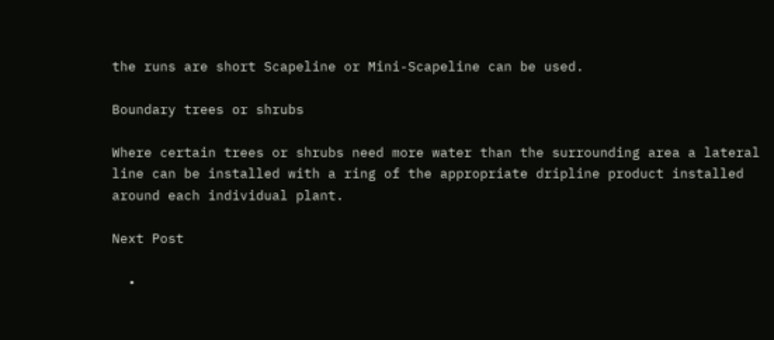the runs are short Scapeline or Mini-Scapeline can be used.

Boundary trees or shrubs

Where certain trees or shrubs need more water than the surrounding area a lateral line can be installed with a ring of the appropriate dripline product installed around each individual plant.

Next Post

  •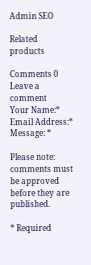Admin SEO

Related products

Comments 0
Leave a comment
Your Name:*
Email Address:*
Message: *

Please note: comments must be approved before they are published.

* Required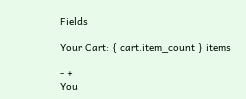Fields

Your Cart: { cart.item_count } items

- +
You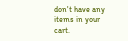don't have any items in your cart.